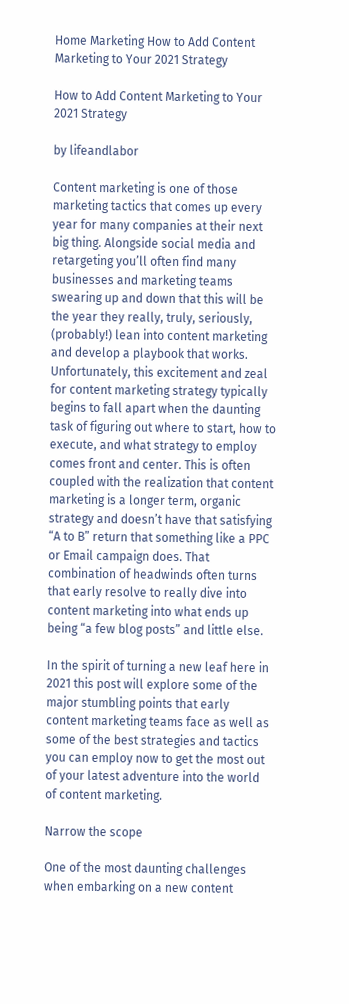Home Marketing How to Add Content Marketing to Your 2021 Strategy

How to Add Content Marketing to Your 2021 Strategy

by lifeandlabor

Content marketing is one of those marketing tactics that comes up every year for many companies at their next big thing. Alongside social media and retargeting you’ll often find many businesses and marketing teams swearing up and down that this will be the year they really, truly, seriously, (probably!) lean into content marketing and develop a playbook that works. Unfortunately, this excitement and zeal for content marketing strategy typically begins to fall apart when the daunting task of figuring out where to start, how to execute, and what strategy to employ comes front and center. This is often coupled with the realization that content marketing is a longer term, organic strategy and doesn’t have that satisfying “A to B” return that something like a PPC or Email campaign does. That combination of headwinds often turns that early resolve to really dive into content marketing into what ends up being “a few blog posts” and little else.

In the spirit of turning a new leaf here in 2021 this post will explore some of the major stumbling points that early content marketing teams face as well as some of the best strategies and tactics you can employ now to get the most out of your latest adventure into the world of content marketing.

Narrow the scope

One of the most daunting challenges when embarking on a new content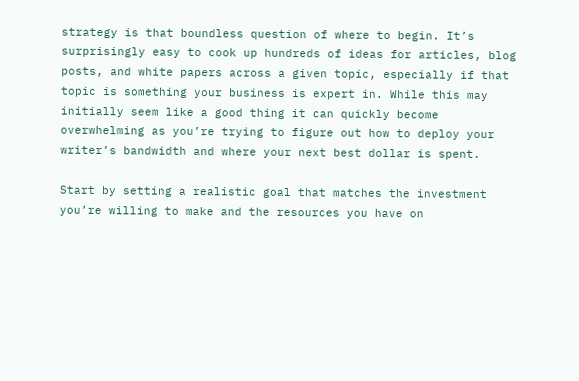strategy is that boundless question of where to begin. It’s surprisingly easy to cook up hundreds of ideas for articles, blog posts, and white papers across a given topic, especially if that topic is something your business is expert in. While this may initially seem like a good thing it can quickly become overwhelming as you’re trying to figure out how to deploy your writer’s bandwidth and where your next best dollar is spent.

Start by setting a realistic goal that matches the investment you’re willing to make and the resources you have on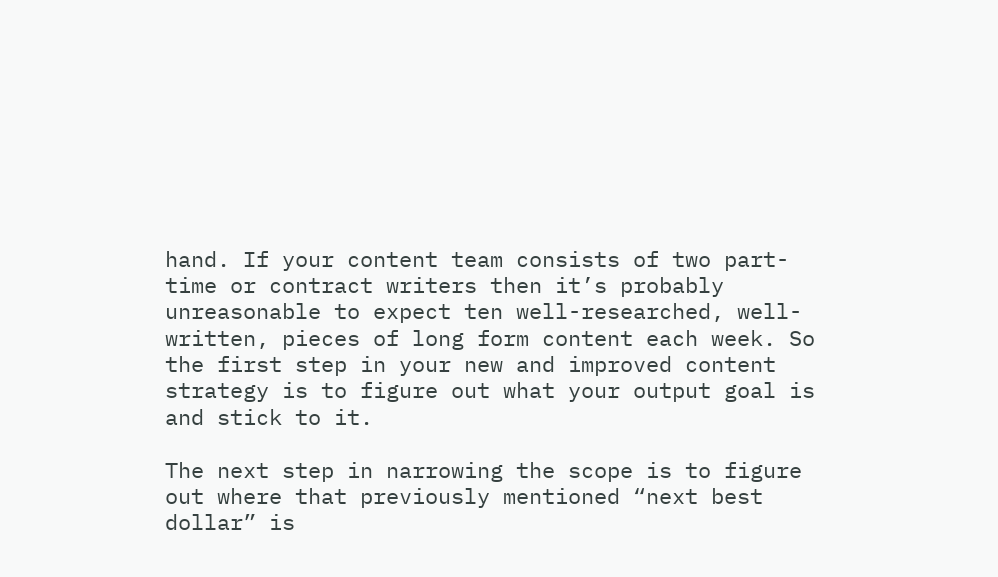hand. If your content team consists of two part-time or contract writers then it’s probably unreasonable to expect ten well-researched, well-written, pieces of long form content each week. So the first step in your new and improved content strategy is to figure out what your output goal is and stick to it.

The next step in narrowing the scope is to figure out where that previously mentioned “next best dollar” is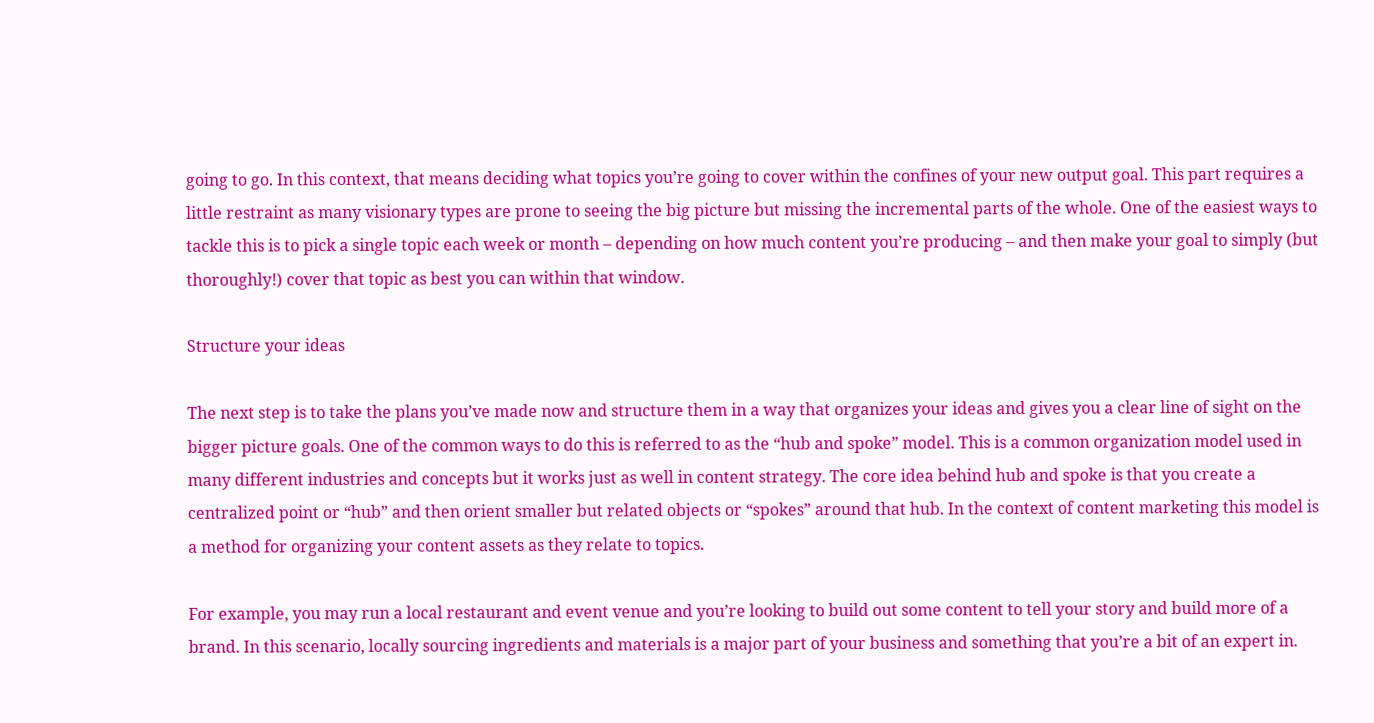going to go. In this context, that means deciding what topics you’re going to cover within the confines of your new output goal. This part requires a little restraint as many visionary types are prone to seeing the big picture but missing the incremental parts of the whole. One of the easiest ways to tackle this is to pick a single topic each week or month – depending on how much content you’re producing – and then make your goal to simply (but thoroughly!) cover that topic as best you can within that window.

Structure your ideas

The next step is to take the plans you’ve made now and structure them in a way that organizes your ideas and gives you a clear line of sight on the bigger picture goals. One of the common ways to do this is referred to as the “hub and spoke” model. This is a common organization model used in many different industries and concepts but it works just as well in content strategy. The core idea behind hub and spoke is that you create a centralized point or “hub” and then orient smaller but related objects or “spokes” around that hub. In the context of content marketing this model is a method for organizing your content assets as they relate to topics.

For example, you may run a local restaurant and event venue and you’re looking to build out some content to tell your story and build more of a brand. In this scenario, locally sourcing ingredients and materials is a major part of your business and something that you’re a bit of an expert in.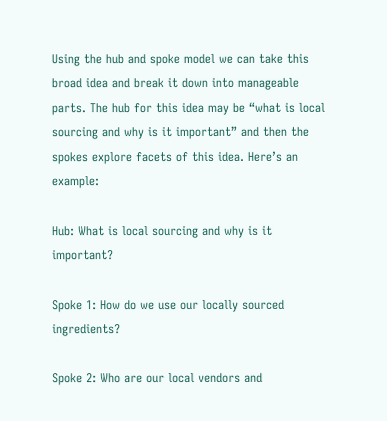Using the hub and spoke model we can take this broad idea and break it down into manageable parts. The hub for this idea may be “what is local sourcing and why is it important” and then the spokes explore facets of this idea. Here’s an example:

Hub: What is local sourcing and why is it important?

Spoke 1: How do we use our locally sourced ingredients?

Spoke 2: Who are our local vendors and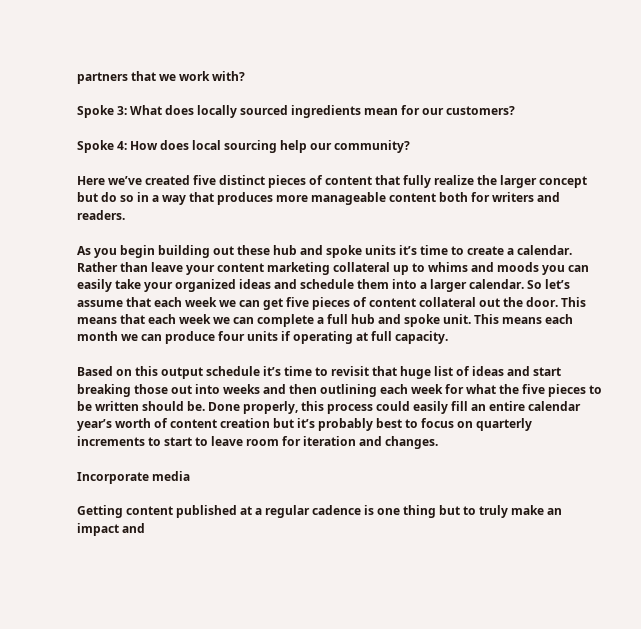partners that we work with?

Spoke 3: What does locally sourced ingredients mean for our customers?

Spoke 4: How does local sourcing help our community?

Here we’ve created five distinct pieces of content that fully realize the larger concept but do so in a way that produces more manageable content both for writers and readers.

As you begin building out these hub and spoke units it’s time to create a calendar. Rather than leave your content marketing collateral up to whims and moods you can easily take your organized ideas and schedule them into a larger calendar. So let’s assume that each week we can get five pieces of content collateral out the door. This means that each week we can complete a full hub and spoke unit. This means each month we can produce four units if operating at full capacity.

Based on this output schedule it’s time to revisit that huge list of ideas and start breaking those out into weeks and then outlining each week for what the five pieces to be written should be. Done properly, this process could easily fill an entire calendar year’s worth of content creation but it’s probably best to focus on quarterly increments to start to leave room for iteration and changes.

Incorporate media

Getting content published at a regular cadence is one thing but to truly make an impact and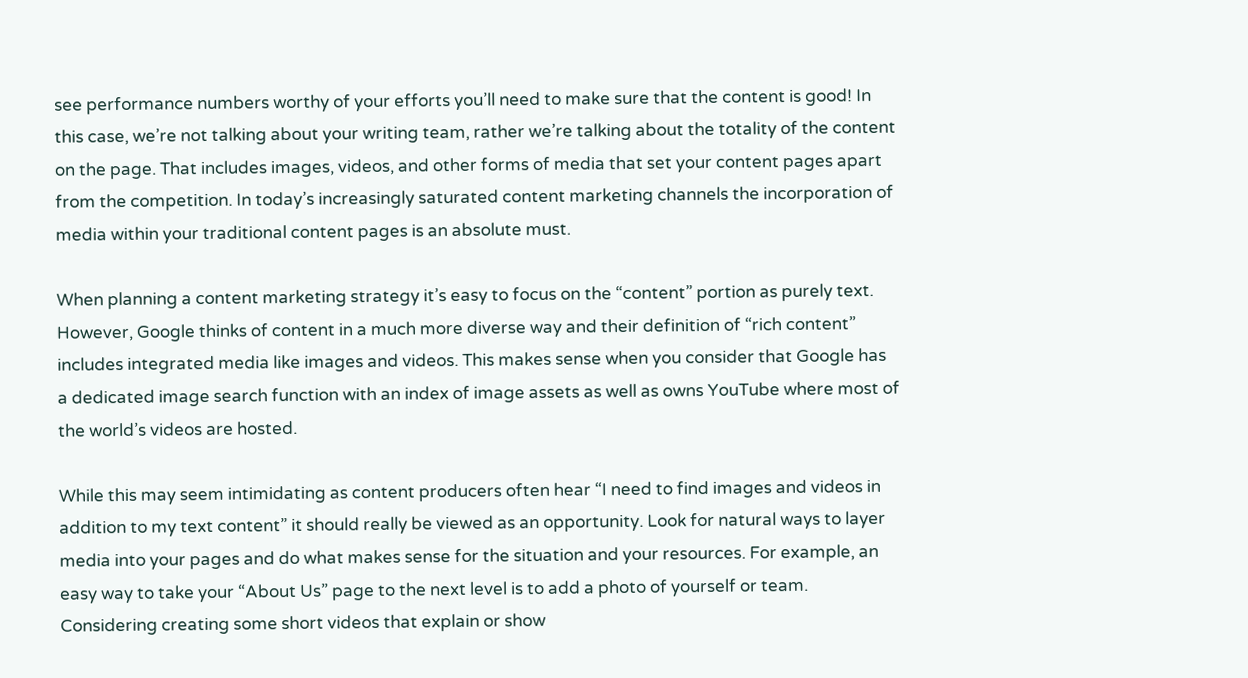see performance numbers worthy of your efforts you’ll need to make sure that the content is good! In this case, we’re not talking about your writing team, rather we’re talking about the totality of the content on the page. That includes images, videos, and other forms of media that set your content pages apart from the competition. In today’s increasingly saturated content marketing channels the incorporation of media within your traditional content pages is an absolute must.

When planning a content marketing strategy it’s easy to focus on the “content” portion as purely text. However, Google thinks of content in a much more diverse way and their definition of “rich content” includes integrated media like images and videos. This makes sense when you consider that Google has a dedicated image search function with an index of image assets as well as owns YouTube where most of the world’s videos are hosted.

While this may seem intimidating as content producers often hear “I need to find images and videos in addition to my text content” it should really be viewed as an opportunity. Look for natural ways to layer media into your pages and do what makes sense for the situation and your resources. For example, an easy way to take your “About Us” page to the next level is to add a photo of yourself or team. Considering creating some short videos that explain or show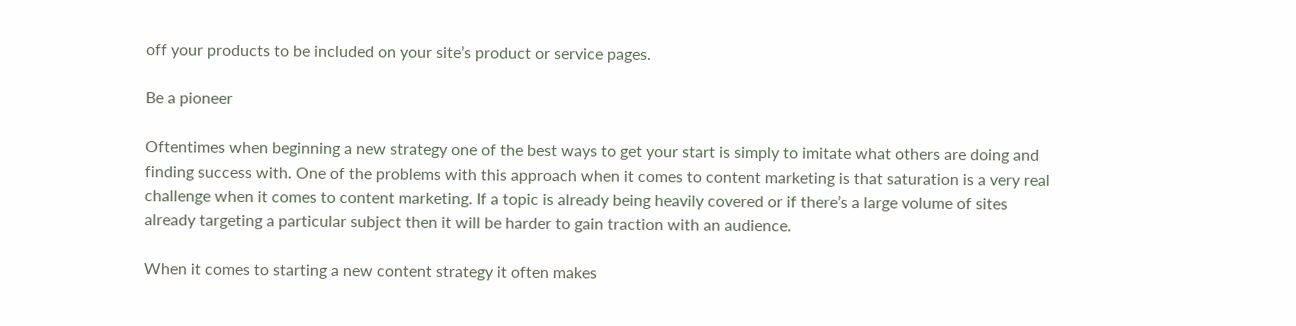off your products to be included on your site’s product or service pages.

Be a pioneer

Oftentimes when beginning a new strategy one of the best ways to get your start is simply to imitate what others are doing and finding success with. One of the problems with this approach when it comes to content marketing is that saturation is a very real challenge when it comes to content marketing. If a topic is already being heavily covered or if there’s a large volume of sites already targeting a particular subject then it will be harder to gain traction with an audience.

When it comes to starting a new content strategy it often makes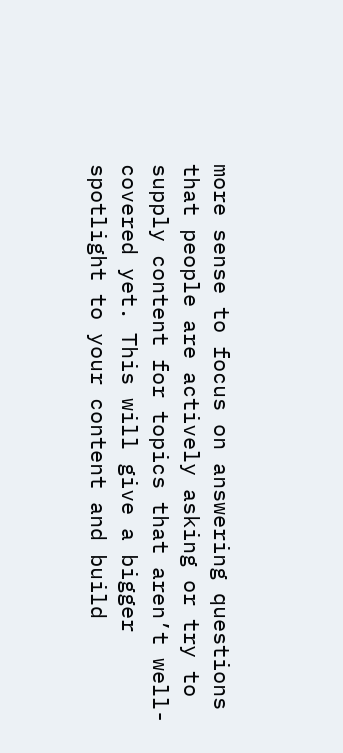more sense to focus on answering questions that people are actively asking or try to supply content for topics that aren’t well-covered yet. This will give a bigger spotlight to your content and build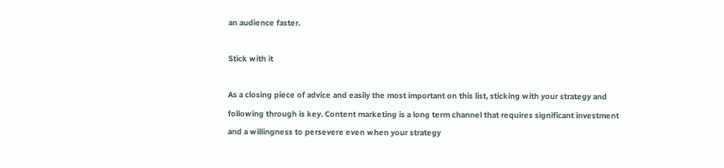an audience faster.

Stick with it

As a closing piece of advice and easily the most important on this list, sticking with your strategy and following through is key. Content marketing is a long term channel that requires significant investment and a willingness to persevere even when your strategy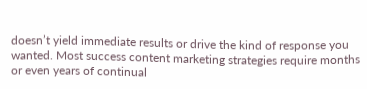doesn’t yield immediate results or drive the kind of response you wanted. Most success content marketing strategies require months or even years of continual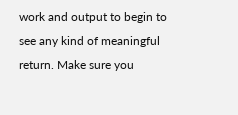work and output to begin to see any kind of meaningful return. Make sure you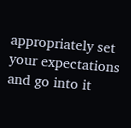appropriately set your expectations and go into it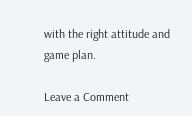with the right attitude and game plan.

Leave a Comment